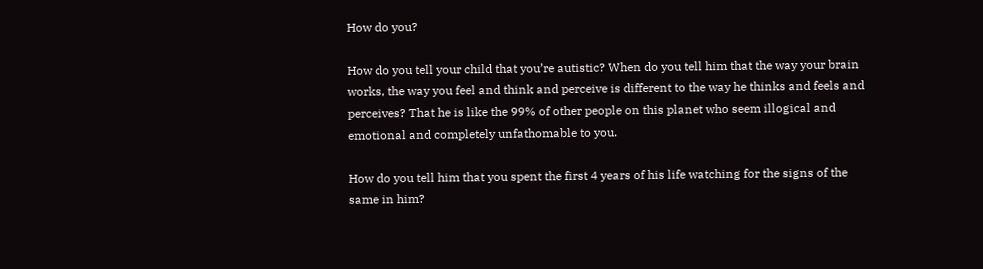How do you?

How do you tell your child that you’re autistic? When do you tell him that the way your brain works, the way you feel and think and perceive is different to the way he thinks and feels and perceives? That he is like the 99% of other people on this planet who seem illogical and emotional and completely unfathomable to you.

How do you tell him that you spent the first 4 years of his life watching for the signs of the same in him?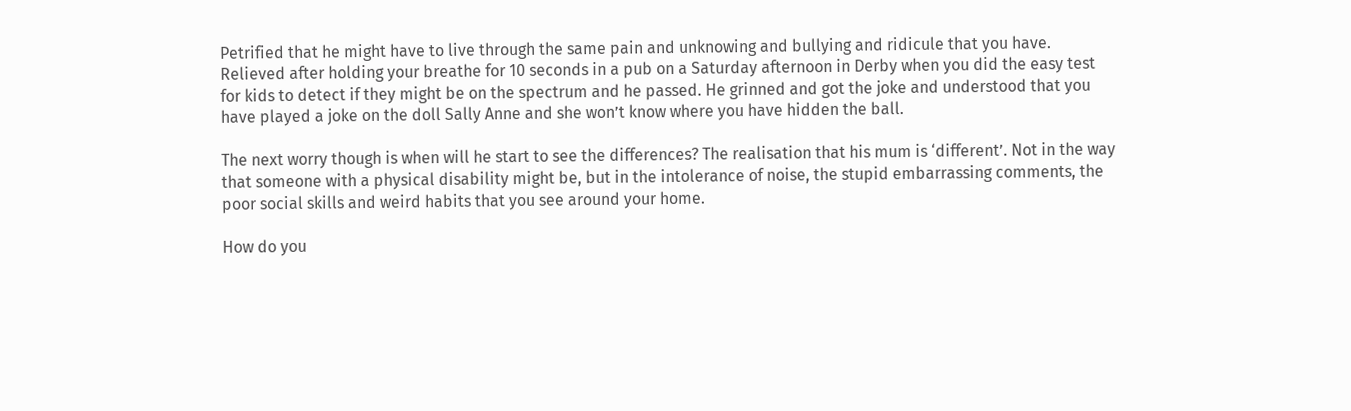Petrified that he might have to live through the same pain and unknowing and bullying and ridicule that you have. Relieved after holding your breathe for 10 seconds in a pub on a Saturday afternoon in Derby when you did the easy test for kids to detect if they might be on the spectrum and he passed. He grinned and got the joke and understood that you have played a joke on the doll Sally Anne and she won’t know where you have hidden the ball.

The next worry though is when will he start to see the differences? The realisation that his mum is ‘different’. Not in the way that someone with a physical disability might be, but in the intolerance of noise, the stupid embarrassing comments, the poor social skills and weird habits that you see around your home.

How do you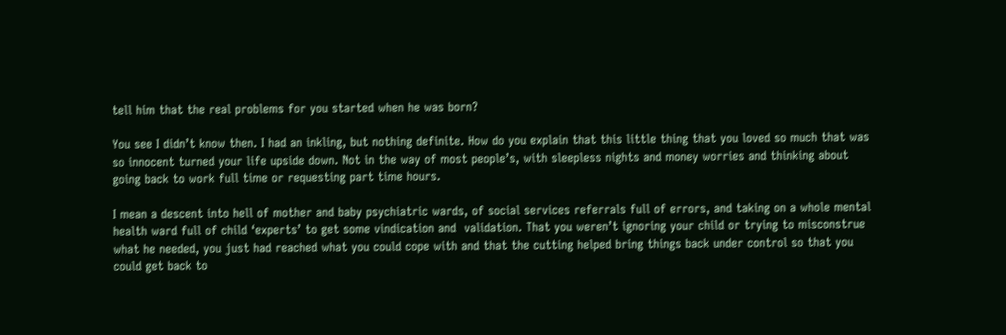tell him that the real problems for you started when he was born?

You see I didn’t know then. I had an inkling, but nothing definite. How do you explain that this little thing that you loved so much that was so innocent turned your life upside down. Not in the way of most people’s, with sleepless nights and money worries and thinking about going back to work full time or requesting part time hours.

I mean a descent into hell of mother and baby psychiatric wards, of social services referrals full of errors, and taking on a whole mental health ward full of child ‘experts’ to get some vindication and  validation. That you weren’t ignoring your child or trying to misconstrue what he needed, you just had reached what you could cope with and that the cutting helped bring things back under control so that you could get back to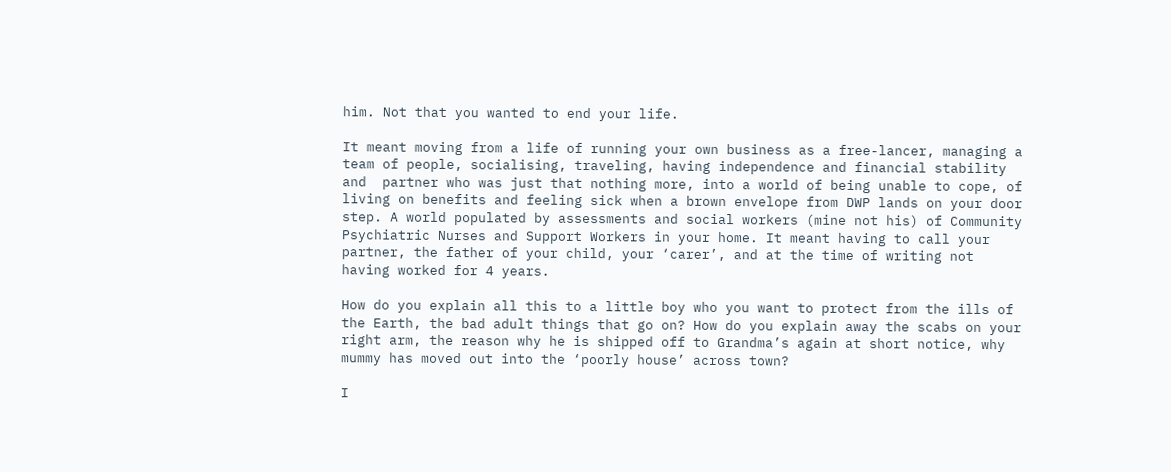him. Not that you wanted to end your life.

It meant moving from a life of running your own business as a free-lancer, managing a team of people, socialising, traveling, having independence and financial stability and  partner who was just that nothing more, into a world of being unable to cope, of living on benefits and feeling sick when a brown envelope from DWP lands on your door step. A world populated by assessments and social workers (mine not his) of Community Psychiatric Nurses and Support Workers in your home. It meant having to call your partner, the father of your child, your ‘carer’, and at the time of writing not having worked for 4 years.

How do you explain all this to a little boy who you want to protect from the ills of the Earth, the bad adult things that go on? How do you explain away the scabs on your right arm, the reason why he is shipped off to Grandma’s again at short notice, why mummy has moved out into the ‘poorly house’ across town?

I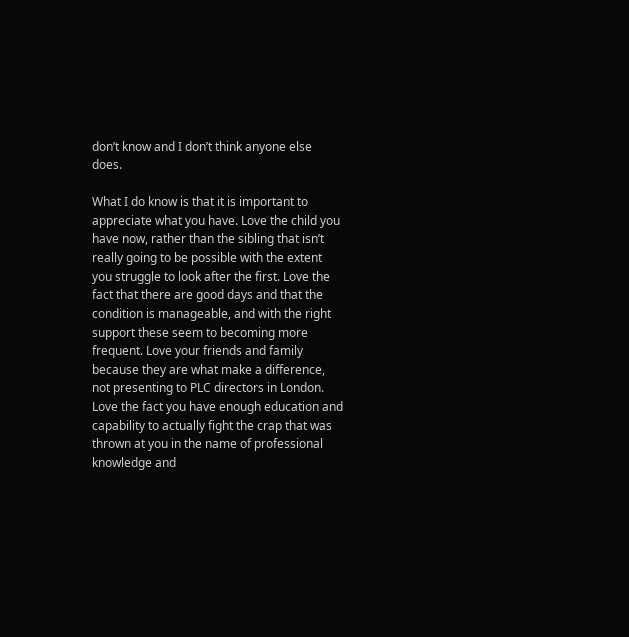don’t know and I don’t think anyone else does.

What I do know is that it is important to appreciate what you have. Love the child you have now, rather than the sibling that isn’t really going to be possible with the extent you struggle to look after the first. Love the fact that there are good days and that the condition is manageable, and with the right support these seem to becoming more frequent. Love your friends and family because they are what make a difference, not presenting to PLC directors in London. Love the fact you have enough education and capability to actually fight the crap that was thrown at you in the name of professional knowledge and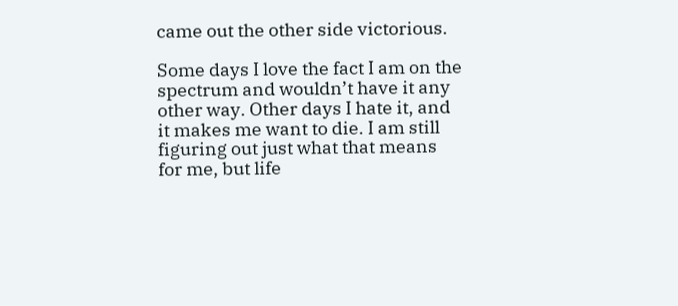came out the other side victorious.

Some days I love the fact I am on the spectrum and wouldn’t have it any other way. Other days I hate it, and it makes me want to die. I am still figuring out just what that means for me, but life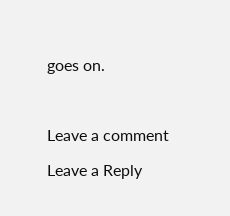goes on.



Leave a comment

Leave a Reply